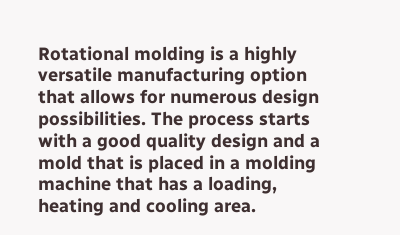Rotational molding is a highly versatile manufacturing option that allows for numerous design possibilities. The process starts with a good quality design and a mold that is placed in a molding machine that has a loading, heating and cooling area.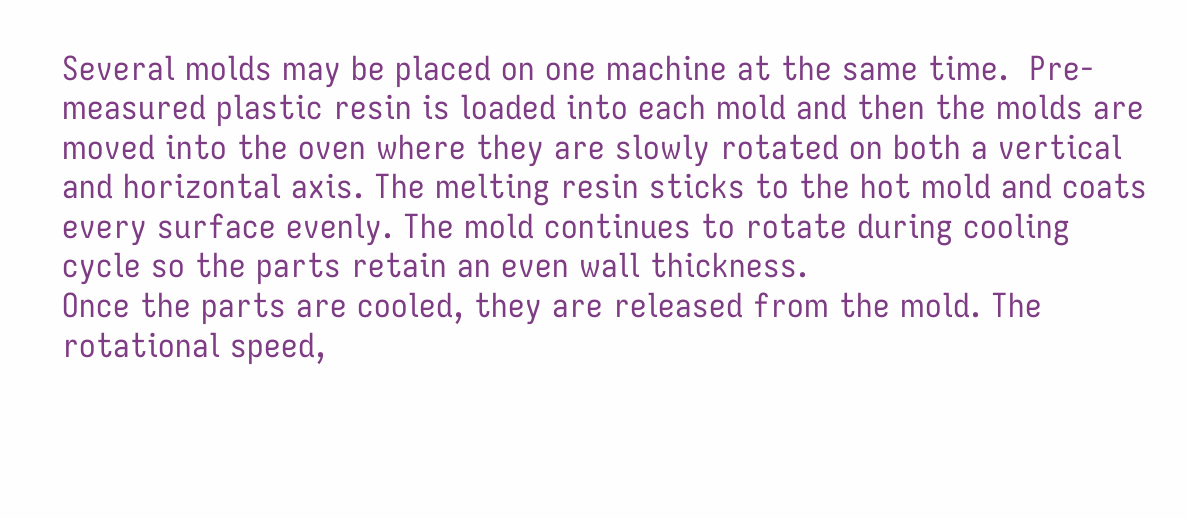Several molds may be placed on one machine at the same time.  Pre-measured plastic resin is loaded into each mold and then the molds are moved into the oven where they are slowly rotated on both a vertical and horizontal axis. The melting resin sticks to the hot mold and coats every surface evenly. The mold continues to rotate during cooling cycle so the parts retain an even wall thickness.
Once the parts are cooled, they are released from the mold. The rotational speed,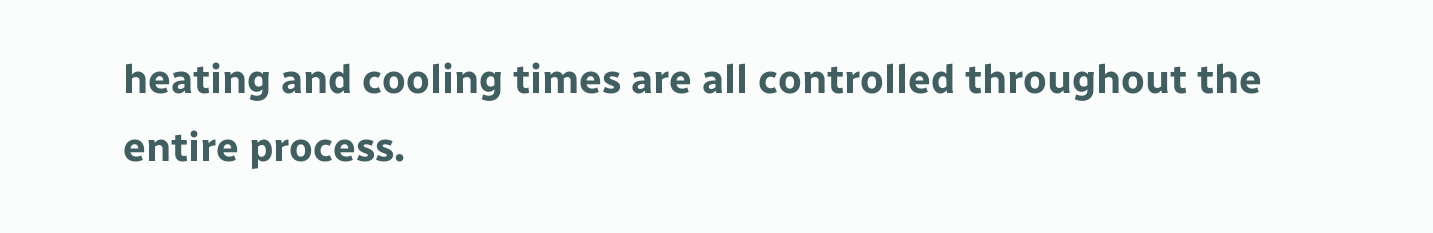heating and cooling times are all controlled throughout the entire process.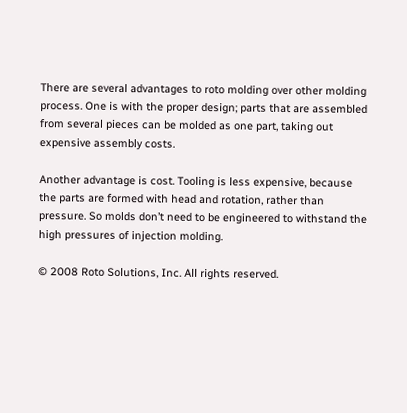There are several advantages to roto molding over other molding process. One is with the proper design; parts that are assembled from several pieces can be molded as one part, taking out expensive assembly costs.

Another advantage is cost. Tooling is less expensive, because the parts are formed with head and rotation, rather than pressure. So molds don’t need to be engineered to withstand the high pressures of injection molding.

© 2008 Roto Solutions, Inc. All rights reserved.